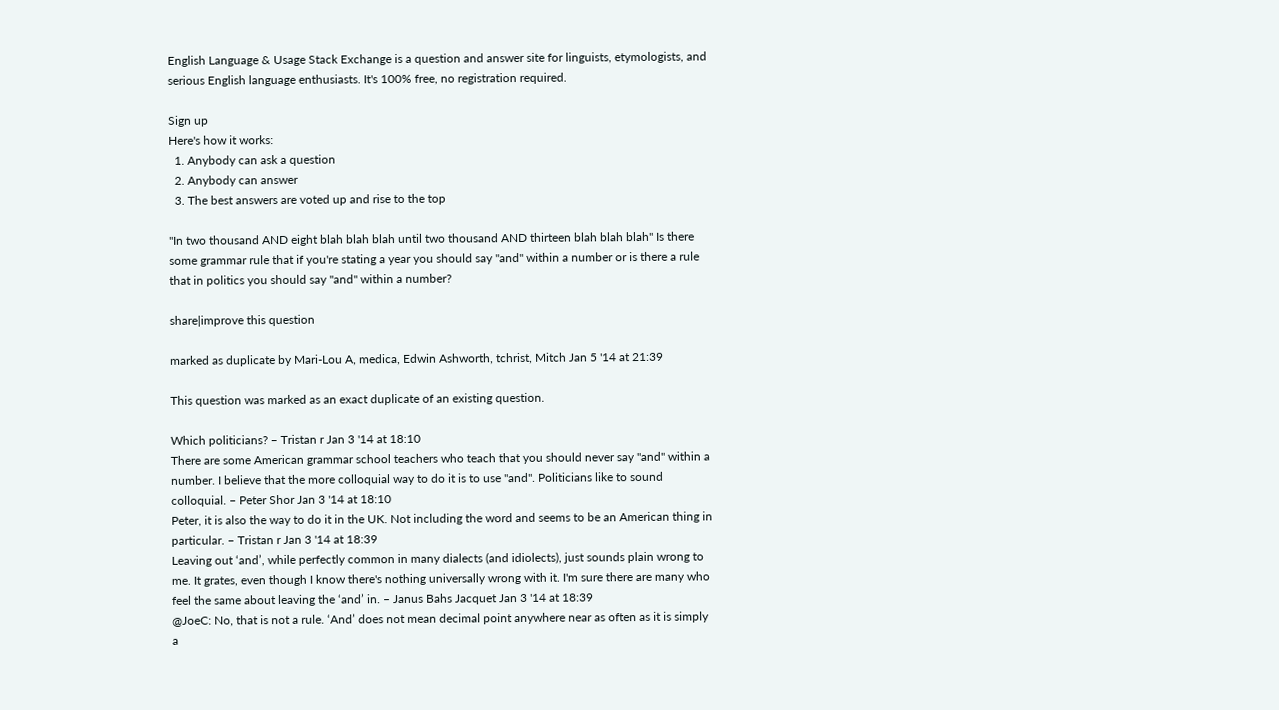English Language & Usage Stack Exchange is a question and answer site for linguists, etymologists, and serious English language enthusiasts. It's 100% free, no registration required.

Sign up
Here's how it works:
  1. Anybody can ask a question
  2. Anybody can answer
  3. The best answers are voted up and rise to the top

"In two thousand AND eight blah blah blah until two thousand AND thirteen blah blah blah" Is there some grammar rule that if you're stating a year you should say "and" within a number or is there a rule that in politics you should say "and" within a number?

share|improve this question

marked as duplicate by Mari-Lou A, medica, Edwin Ashworth, tchrist, Mitch Jan 5 '14 at 21:39

This question was marked as an exact duplicate of an existing question.

Which politicians? – Tristan r Jan 3 '14 at 18:10
There are some American grammar school teachers who teach that you should never say "and" within a number. I believe that the more colloquial way to do it is to use "and". Politicians like to sound colloquial. – Peter Shor Jan 3 '14 at 18:10
Peter, it is also the way to do it in the UK. Not including the word and seems to be an American thing in particular. – Tristan r Jan 3 '14 at 18:39
Leaving out ‘and’, while perfectly common in many dialects (and idiolects), just sounds plain wrong to me. It grates, even though I know there's nothing universally wrong with it. I'm sure there are many who feel the same about leaving the ‘and’ in. – Janus Bahs Jacquet Jan 3 '14 at 18:39
@JoeC: No, that is not a rule. ‘And’ does not mean decimal point anywhere near as often as it is simply a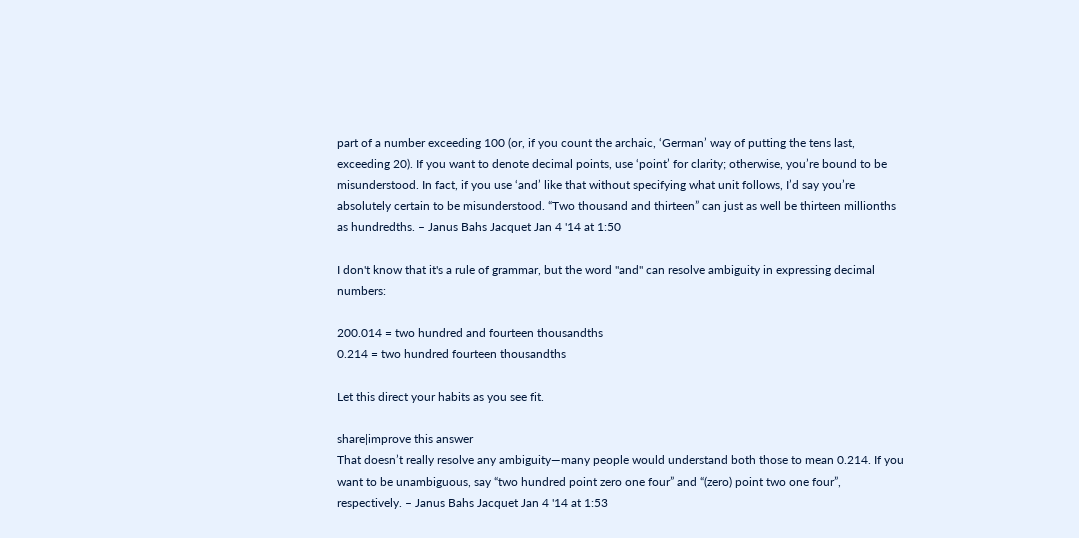part of a number exceeding 100 (or, if you count the archaic, ‘German’ way of putting the tens last, exceeding 20). If you want to denote decimal points, use ‘point’ for clarity; otherwise, you’re bound to be misunderstood. In fact, if you use ‘and’ like that without specifying what unit follows, I’d say you’re absolutely certain to be misunderstood. “Two thousand and thirteen” can just as well be thirteen millionths as hundredths. – Janus Bahs Jacquet Jan 4 '14 at 1:50

I don't know that it's a rule of grammar, but the word "and" can resolve ambiguity in expressing decimal numbers:

200.014 = two hundred and fourteen thousandths
0.214 = two hundred fourteen thousandths

Let this direct your habits as you see fit.

share|improve this answer
That doesn’t really resolve any ambiguity—many people would understand both those to mean 0.214. If you want to be unambiguous, say “two hundred point zero one four” and “(zero) point two one four”, respectively. – Janus Bahs Jacquet Jan 4 '14 at 1:53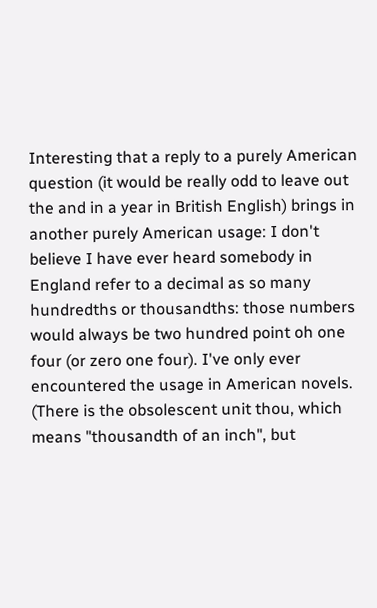Interesting that a reply to a purely American question (it would be really odd to leave out the and in a year in British English) brings in another purely American usage: I don't believe I have ever heard somebody in England refer to a decimal as so many hundredths or thousandths: those numbers would always be two hundred point oh one four (or zero one four). I've only ever encountered the usage in American novels. (There is the obsolescent unit thou, which means "thousandth of an inch", but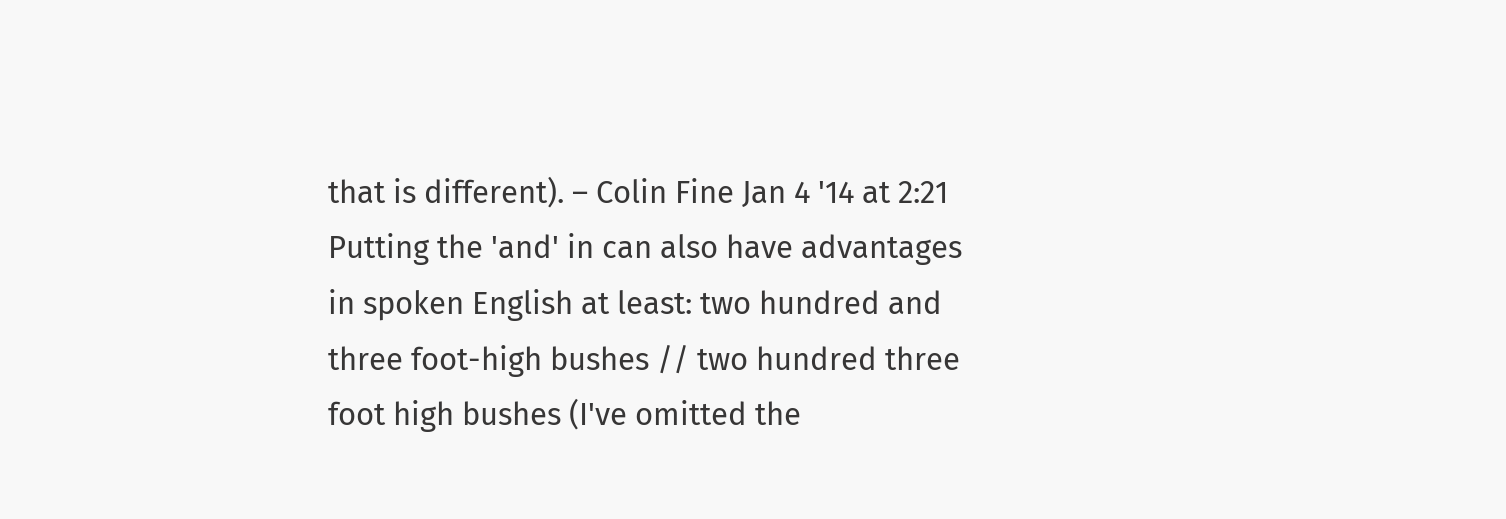that is different). – Colin Fine Jan 4 '14 at 2:21
Putting the 'and' in can also have advantages in spoken English at least: two hundred and three foot-high bushes // two hundred three foot high bushes (I've omitted the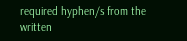required hyphen/s from the written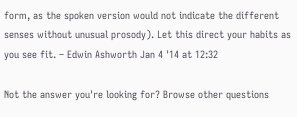form, as the spoken version would not indicate the different senses without unusual prosody). Let this direct your habits as you see fit. – Edwin Ashworth Jan 4 '14 at 12:32

Not the answer you're looking for? Browse other questions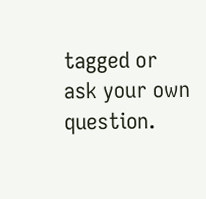tagged or ask your own question.